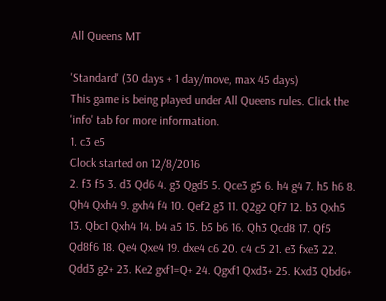All Queens MT

'Standard' (30 days + 1 day/move, max 45 days)
This game is being played under All Queens rules. Click the 'info' tab for more information.
1. c3 e5
Clock started on 12/8/2016
2. f3 f5 3. d3 Qd6 4. g3 Qgd5 5. Qce3 g5 6. h4 g4 7. h5 h6 8. Qh4 Qxh4 9. gxh4 f4 10. Qef2 g3 11. Q2g2 Qf7 12. b3 Qxh5 13. Qbc1 Qxh4 14. b4 a5 15. b5 b6 16. Qh3 Qcd8 17. Qf5 Qd8f6 18. Qe4 Qxe4 19. dxe4 c6 20. c4 c5 21. e3 fxe3 22. Qdd3 g2+ 23. Ke2 gxf1=Q+ 24. Qgxf1 Qxd3+ 25. Kxd3 Qbd6+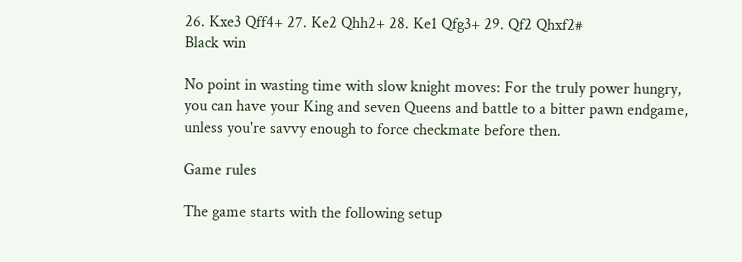26. Kxe3 Qff4+ 27. Ke2 Qhh2+ 28. Ke1 Qfg3+ 29. Qf2 Qhxf2#
Black win

No point in wasting time with slow knight moves: For the truly power hungry, you can have your King and seven Queens and battle to a bitter pawn endgame, unless you're savvy enough to force checkmate before then.

Game rules

The game starts with the following setup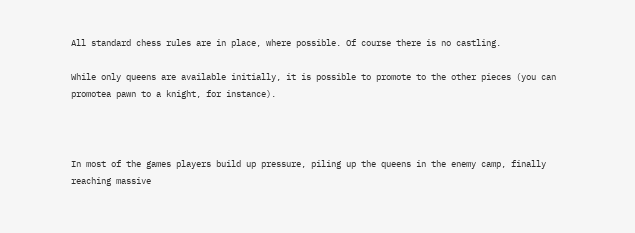All standard chess rules are in place, where possible. Of course there is no castling.

While only queens are available initially, it is possible to promote to the other pieces (you can promotea pawn to a knight, for instance).



In most of the games players build up pressure, piling up the queens in the enemy camp, finally reaching massive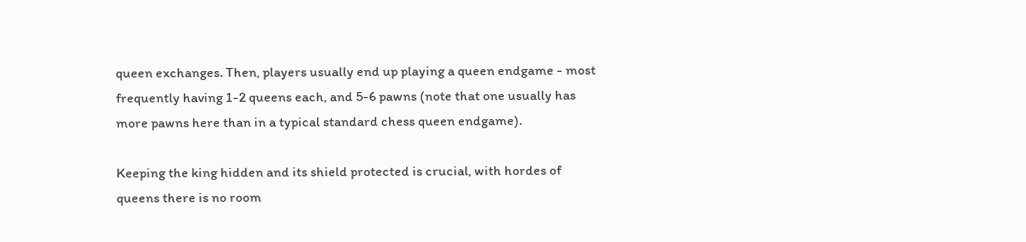queen exchanges. Then, players usually end up playing a queen endgame - most frequently having 1-2 queens each, and 5-6 pawns (note that one usually has more pawns here than in a typical standard chess queen endgame).

Keeping the king hidden and its shield protected is crucial, with hordes of queens there is no room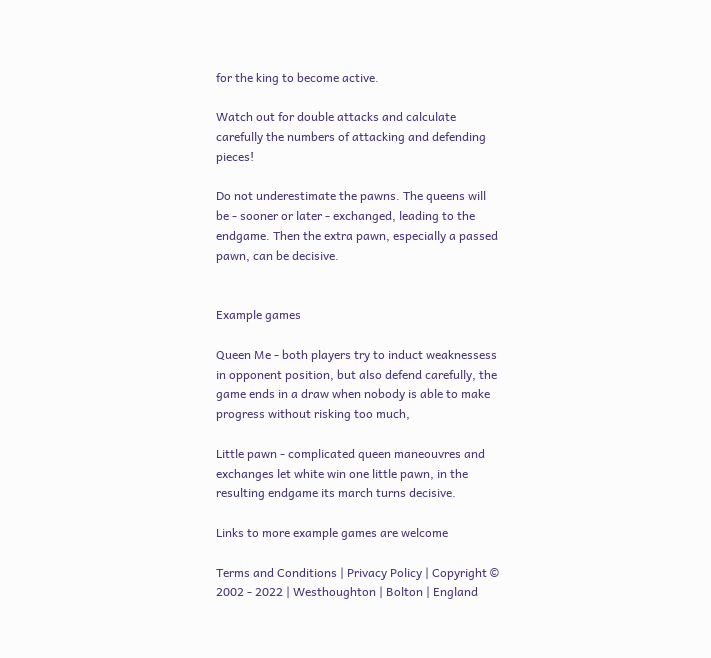for the king to become active.

Watch out for double attacks and calculate carefully the numbers of attacking and defending pieces!

Do not underestimate the pawns. The queens will be - sooner or later - exchanged, leading to the endgame. Then the extra pawn, especially a passed pawn, can be decisive.


Example games

Queen Me - both players try to induct weaknessess in opponent position, but also defend carefully, the game ends in a draw when nobody is able to make progress without risking too much,

Little pawn - complicated queen maneouvres and exchanges let white win one little pawn, in the resulting endgame its march turns decisive.

Links to more example games are welcome

Terms and Conditions | Privacy Policy | Copyright © 2002 - 2022 | Westhoughton | Bolton | England